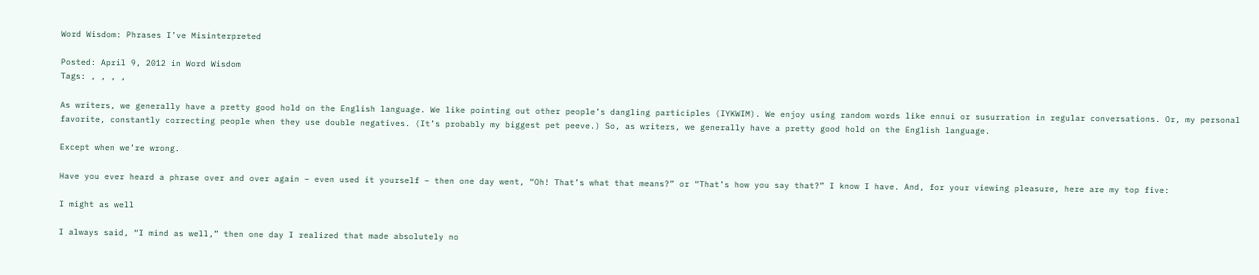Word Wisdom: Phrases I’ve Misinterpreted

Posted: April 9, 2012 in Word Wisdom
Tags: , , , ,

As writers, we generally have a pretty good hold on the English language. We like pointing out other people’s dangling participles (IYKWIM). We enjoy using random words like ennui or susurration in regular conversations. Or, my personal favorite, constantly correcting people when they use double negatives. (It’s probably my biggest pet peeve.) So, as writers, we generally have a pretty good hold on the English language.

Except when we’re wrong.

Have you ever heard a phrase over and over again – even used it yourself – then one day went, “Oh! That’s what that means?” or “That’s how you say that?” I know I have. And, for your viewing pleasure, here are my top five:

I might as well

I always said, “I mind as well,” then one day I realized that made absolutely no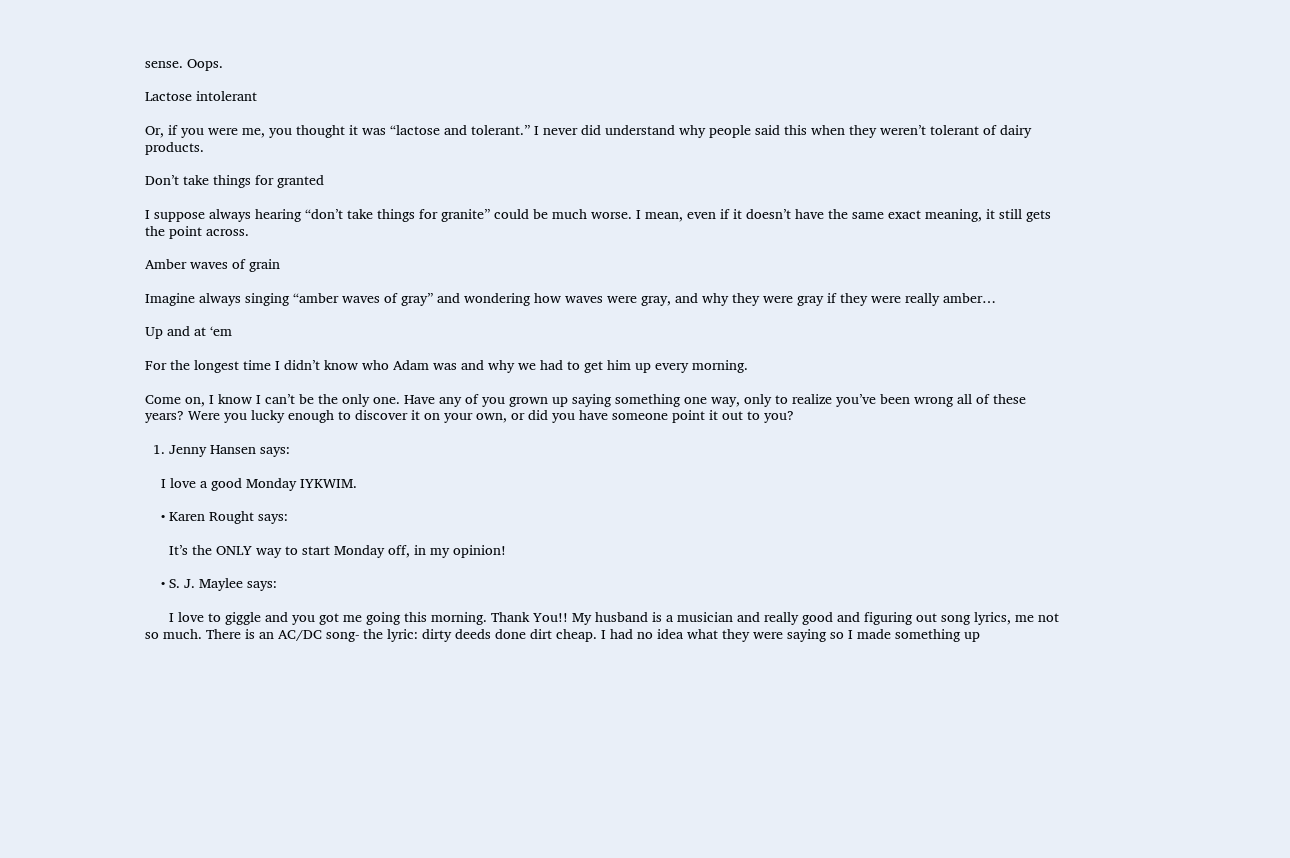sense. Oops.

Lactose intolerant

Or, if you were me, you thought it was “lactose and tolerant.” I never did understand why people said this when they weren’t tolerant of dairy products.

Don’t take things for granted

I suppose always hearing “don’t take things for granite” could be much worse. I mean, even if it doesn’t have the same exact meaning, it still gets the point across.

Amber waves of grain

Imagine always singing “amber waves of gray” and wondering how waves were gray, and why they were gray if they were really amber…

Up and at ‘em

For the longest time I didn’t know who Adam was and why we had to get him up every morning.

Come on, I know I can’t be the only one. Have any of you grown up saying something one way, only to realize you’ve been wrong all of these years? Were you lucky enough to discover it on your own, or did you have someone point it out to you?

  1. Jenny Hansen says:

    I love a good Monday IYKWIM.

    • Karen Rought says:

      It’s the ONLY way to start Monday off, in my opinion!

    • S. J. Maylee says:

      I love to giggle and you got me going this morning. Thank You!! My husband is a musician and really good and figuring out song lyrics, me not so much. There is an AC/DC song- the lyric: dirty deeds done dirt cheap. I had no idea what they were saying so I made something up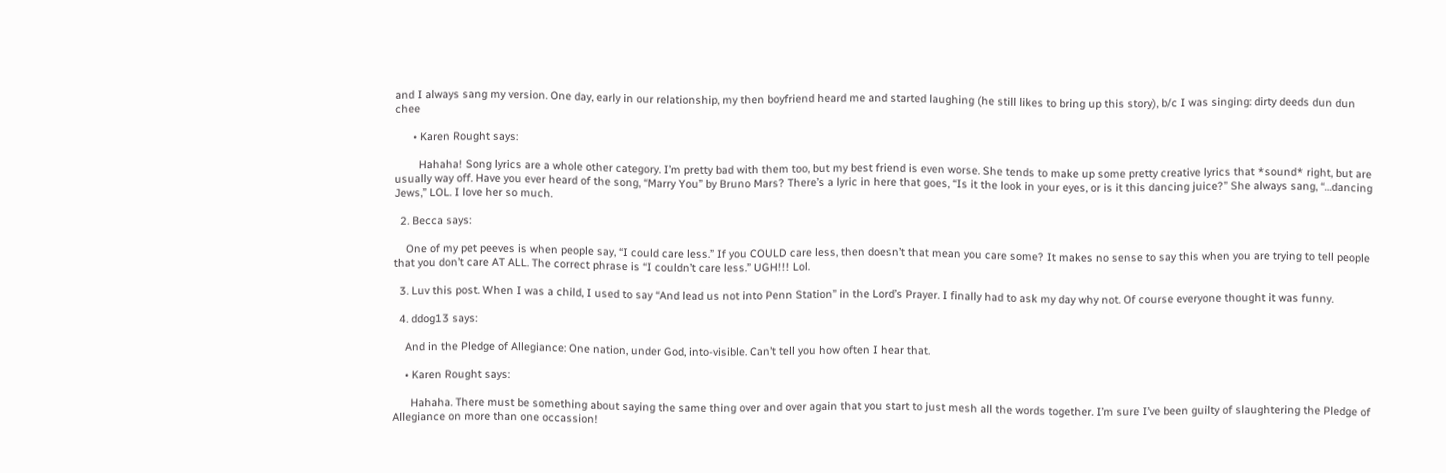and I always sang my version. One day, early in our relationship, my then boyfriend heard me and started laughing (he still likes to bring up this story), b/c I was singing: dirty deeds dun dun chee

      • Karen Rought says:

        Hahaha! Song lyrics are a whole other category. I’m pretty bad with them too, but my best friend is even worse. She tends to make up some pretty creative lyrics that *sound* right, but are usually way off. Have you ever heard of the song, “Marry You” by Bruno Mars? There’s a lyric in here that goes, “Is it the look in your eyes, or is it this dancing juice?” She always sang, “…dancing Jews,” LOL. I love her so much.

  2. Becca says:

    One of my pet peeves is when people say, “I could care less.” If you COULD care less, then doesn’t that mean you care some? It makes no sense to say this when you are trying to tell people that you don’t care AT ALL. The correct phrase is “I couldn’t care less.” UGH!!! Lol.

  3. Luv this post. When I was a child, I used to say “And lead us not into Penn Station” in the Lord’s Prayer. I finally had to ask my day why not. Of course everyone thought it was funny.

  4. ddog13 says:

    And in the Pledge of Allegiance: One nation, under God, into-visible. Can’t tell you how often I hear that.

    • Karen Rought says:

      Hahaha. There must be something about saying the same thing over and over again that you start to just mesh all the words together. I’m sure I’ve been guilty of slaughtering the Pledge of Allegiance on more than one occassion!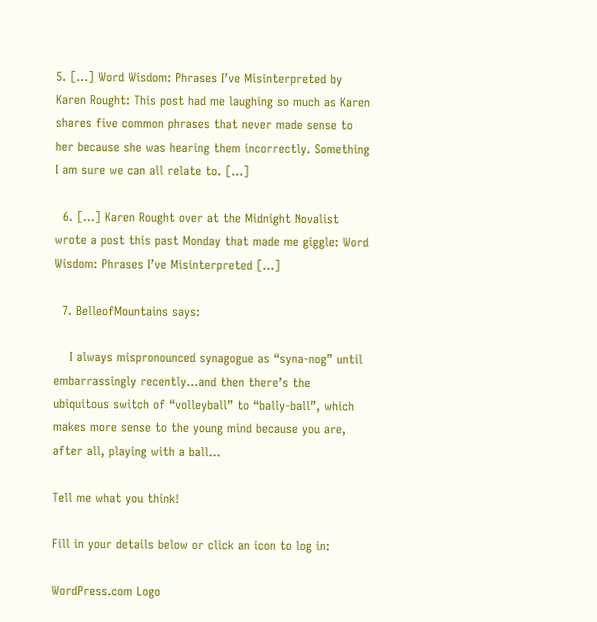5. […] Word Wisdom: Phrases I’ve Misinterpreted by Karen Rought: This post had me laughing so much as Karen shares five common phrases that never made sense to her because she was hearing them incorrectly. Something I am sure we can all relate to. […]

  6. […] Karen Rought over at the Midnight Novalist wrote a post this past Monday that made me giggle: Word Wisdom: Phrases I’ve Misinterpreted […]

  7. BelleofMountains says:

    I always mispronounced synagogue as “syna-nog” until embarrassingly recently…and then there’s the ubiquitous switch of “volleyball” to “bally-ball”, which makes more sense to the young mind because you are, after all, playing with a ball…

Tell me what you think!

Fill in your details below or click an icon to log in:

WordPress.com Logo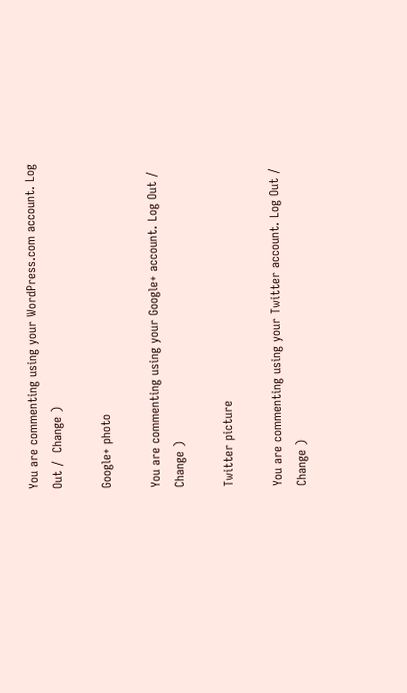You are commenting using your WordPress.com account. Log Out /  Change )

Google+ photo

You are commenting using your Google+ account. Log Out /  Change )

Twitter picture

You are commenting using your Twitter account. Log Out /  Change )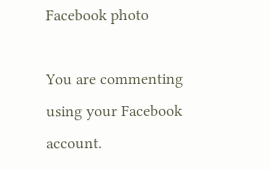Facebook photo

You are commenting using your Facebook account.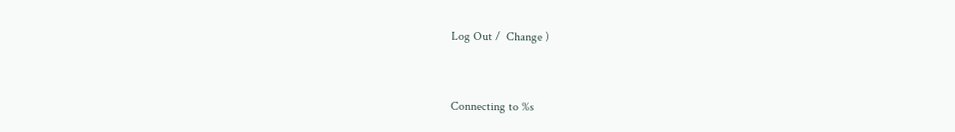Log Out /  Change )


Connecting to %s